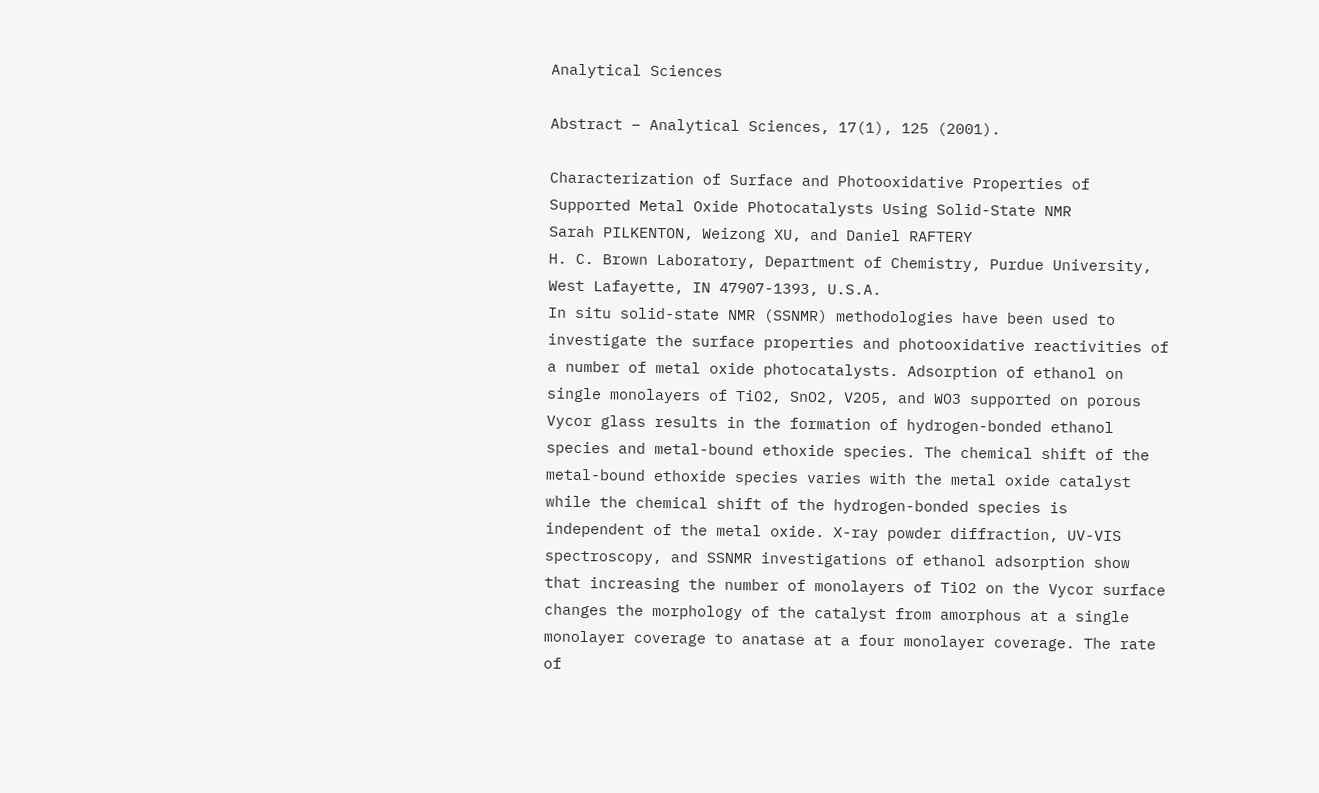Analytical Sciences

Abstract − Analytical Sciences, 17(1), 125 (2001).

Characterization of Surface and Photooxidative Properties of Supported Metal Oxide Photocatalysts Using Solid-State NMR
Sarah PILKENTON, Weizong XU, and Daniel RAFTERY
H. C. Brown Laboratory, Department of Chemistry, Purdue University, West Lafayette, IN 47907-1393, U.S.A.
In situ solid-state NMR (SSNMR) methodologies have been used to investigate the surface properties and photooxidative reactivities of a number of metal oxide photocatalysts. Adsorption of ethanol on single monolayers of TiO2, SnO2, V2O5, and WO3 supported on porous Vycor glass results in the formation of hydrogen-bonded ethanol species and metal-bound ethoxide species. The chemical shift of the metal-bound ethoxide species varies with the metal oxide catalyst while the chemical shift of the hydrogen-bonded species is independent of the metal oxide. X-ray powder diffraction, UV-VIS spectroscopy, and SSNMR investigations of ethanol adsorption show that increasing the number of monolayers of TiO2 on the Vycor surface changes the morphology of the catalyst from amorphous at a single monolayer coverage to anatase at a four monolayer coverage. The rate of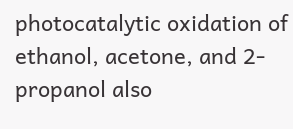photocatalytic oxidation of ethanol, acetone, and 2-propanol also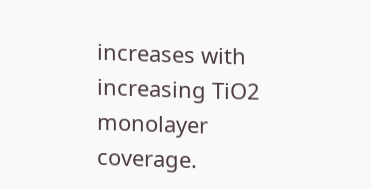increases with increasing TiO2 monolayer coverage.